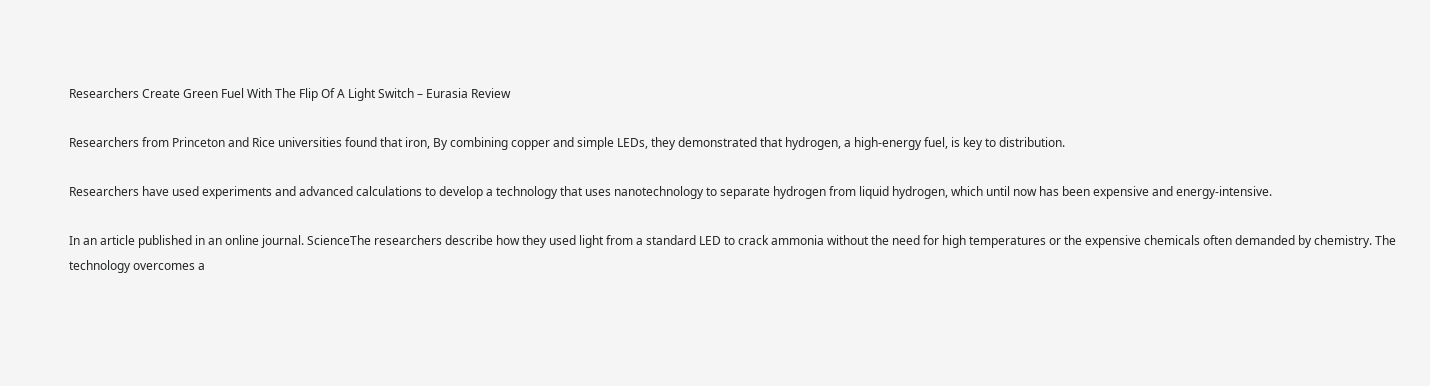Researchers Create Green Fuel With The Flip Of A Light Switch – Eurasia Review

Researchers from Princeton and Rice universities found that iron, By combining copper and simple LEDs, they demonstrated that hydrogen, a high-energy fuel, is key to distribution.

Researchers have used experiments and advanced calculations to develop a technology that uses nanotechnology to separate hydrogen from liquid hydrogen, which until now has been expensive and energy-intensive.

In an article published in an online journal. ScienceThe researchers describe how they used light from a standard LED to crack ammonia without the need for high temperatures or the expensive chemicals often demanded by chemistry. The technology overcomes a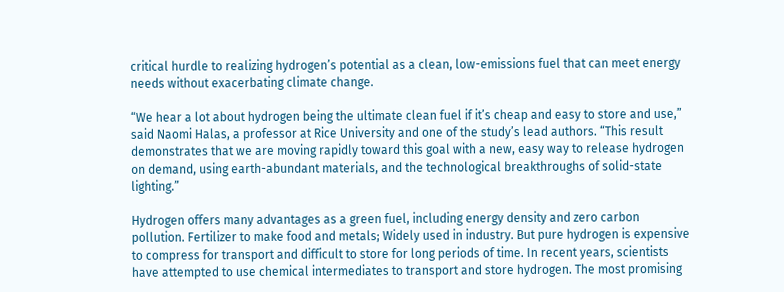critical hurdle to realizing hydrogen’s potential as a clean, low-emissions fuel that can meet energy needs without exacerbating climate change.

“We hear a lot about hydrogen being the ultimate clean fuel if it’s cheap and easy to store and use,” said Naomi Halas, a professor at Rice University and one of the study’s lead authors. “This result demonstrates that we are moving rapidly toward this goal with a new, easy way to release hydrogen on demand, using earth-abundant materials, and the technological breakthroughs of solid-state lighting.”

Hydrogen offers many advantages as a green fuel, including energy density and zero carbon pollution. Fertilizer to make food and metals; Widely used in industry. But pure hydrogen is expensive to compress for transport and difficult to store for long periods of time. In recent years, scientists have attempted to use chemical intermediates to transport and store hydrogen. The most promising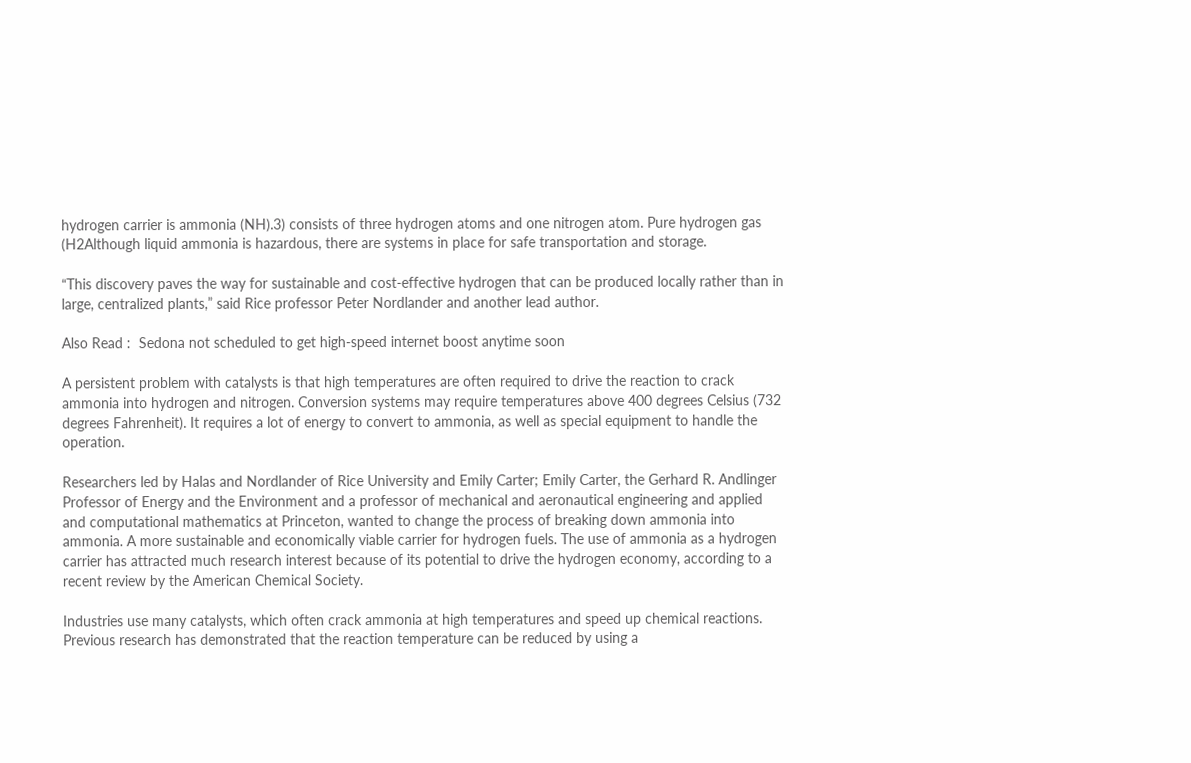hydrogen carrier is ammonia (NH).3) consists of three hydrogen atoms and one nitrogen atom. Pure hydrogen gas (H2Although liquid ammonia is hazardous, there are systems in place for safe transportation and storage.

“This discovery paves the way for sustainable and cost-effective hydrogen that can be produced locally rather than in large, centralized plants,” said Rice professor Peter Nordlander and another lead author.

Also Read :  Sedona not scheduled to get high-speed internet boost anytime soon

A persistent problem with catalysts is that high temperatures are often required to drive the reaction to crack ammonia into hydrogen and nitrogen. Conversion systems may require temperatures above 400 degrees Celsius (732 degrees Fahrenheit). It requires a lot of energy to convert to ammonia, as well as special equipment to handle the operation.

Researchers led by Halas and Nordlander of Rice University and Emily Carter; Emily Carter, the Gerhard R. Andlinger Professor of Energy and the Environment and a professor of mechanical and aeronautical engineering and applied and computational mathematics at Princeton, wanted to change the process of breaking down ammonia into ammonia. A more sustainable and economically viable carrier for hydrogen fuels. The use of ammonia as a hydrogen carrier has attracted much research interest because of its potential to drive the hydrogen economy, according to a recent review by the American Chemical Society.

Industries use many catalysts, which often crack ammonia at high temperatures and speed up chemical reactions. Previous research has demonstrated that the reaction temperature can be reduced by using a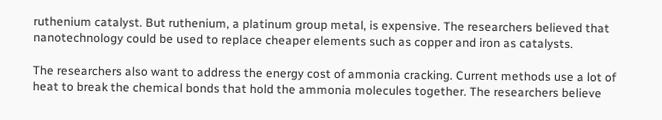ruthenium catalyst. But ruthenium, a platinum group metal, is expensive. The researchers believed that nanotechnology could be used to replace cheaper elements such as copper and iron as catalysts.

The researchers also want to address the energy cost of ammonia cracking. Current methods use a lot of heat to break the chemical bonds that hold the ammonia molecules together. The researchers believe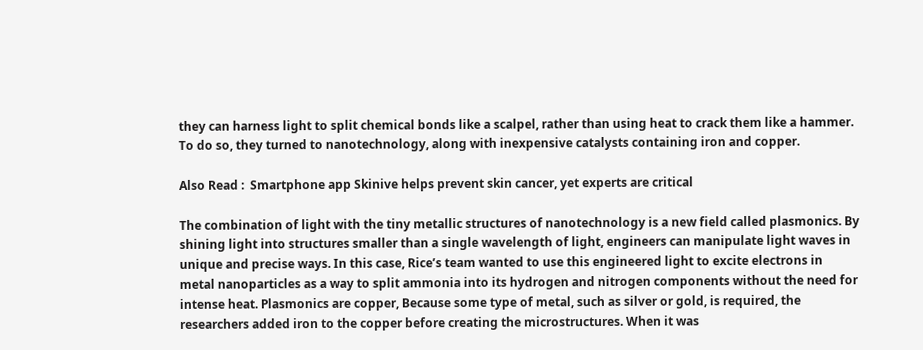they can harness light to split chemical bonds like a scalpel, rather than using heat to crack them like a hammer. To do so, they turned to nanotechnology, along with inexpensive catalysts containing iron and copper.

Also Read :  Smartphone app Skinive helps prevent skin cancer, yet experts are critical

The combination of light with the tiny metallic structures of nanotechnology is a new field called plasmonics. By shining light into structures smaller than a single wavelength of light, engineers can manipulate light waves in unique and precise ways. In this case, Rice’s team wanted to use this engineered light to excite electrons in metal nanoparticles as a way to split ammonia into its hydrogen and nitrogen components without the need for intense heat. Plasmonics are copper, Because some type of metal, such as silver or gold, is required, the researchers added iron to the copper before creating the microstructures. When it was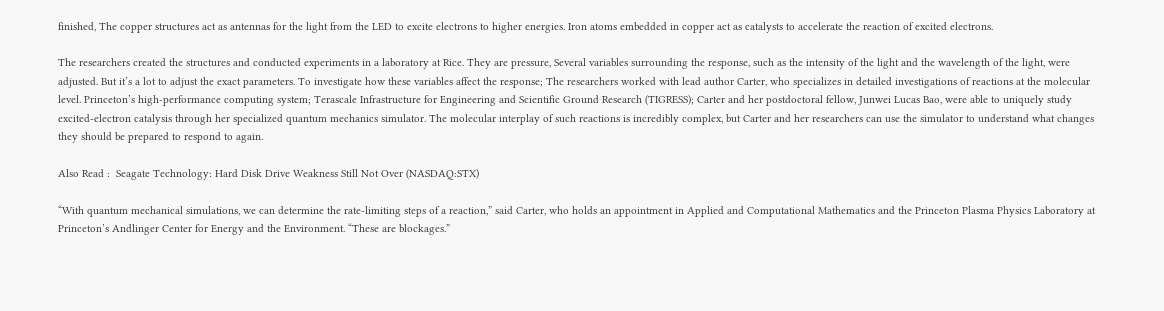finished, The copper structures act as antennas for the light from the LED to excite electrons to higher energies. Iron atoms embedded in copper act as catalysts to accelerate the reaction of excited electrons.

The researchers created the structures and conducted experiments in a laboratory at Rice. They are pressure, Several variables surrounding the response, such as the intensity of the light and the wavelength of the light, were adjusted. But it’s a lot to adjust the exact parameters. To investigate how these variables affect the response; The researchers worked with lead author Carter, who specializes in detailed investigations of reactions at the molecular level. Princeton’s high-performance computing system; Terascale Infrastructure for Engineering and Scientific Ground Research (TIGRESS); Carter and her postdoctoral fellow, Junwei Lucas Bao, were able to uniquely study excited-electron catalysis through her specialized quantum mechanics simulator. The molecular interplay of such reactions is incredibly complex, but Carter and her researchers can use the simulator to understand what changes they should be prepared to respond to again.

Also Read :  Seagate Technology: Hard Disk Drive Weakness Still Not Over (NASDAQ:STX)

“With quantum mechanical simulations, we can determine the rate-limiting steps of a reaction,” said Carter, who holds an appointment in Applied and Computational Mathematics and the Princeton Plasma Physics Laboratory at Princeton’s Andlinger Center for Energy and the Environment. “These are blockages.”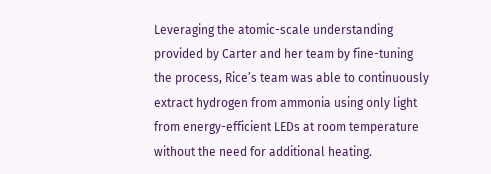Leveraging the atomic-scale understanding provided by Carter and her team by fine-tuning the process, Rice’s team was able to continuously extract hydrogen from ammonia using only light from energy-efficient LEDs at room temperature without the need for additional heating.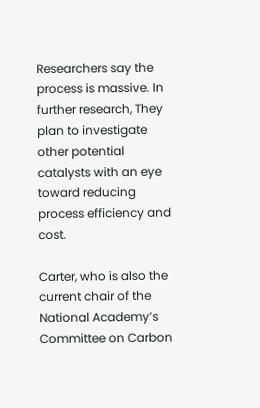Researchers say the process is massive. In further research, They plan to investigate other potential catalysts with an eye toward reducing process efficiency and cost.

Carter, who is also the current chair of the National Academy’s Committee on Carbon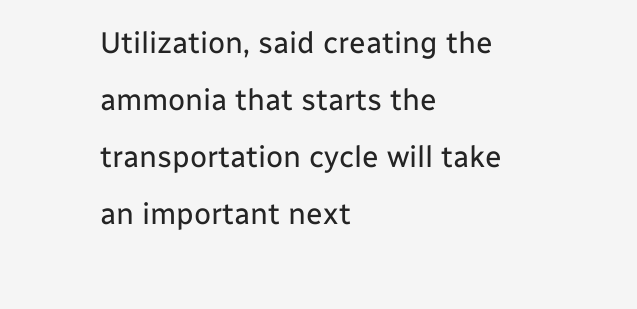Utilization, said creating the ammonia that starts the transportation cycle will take an important next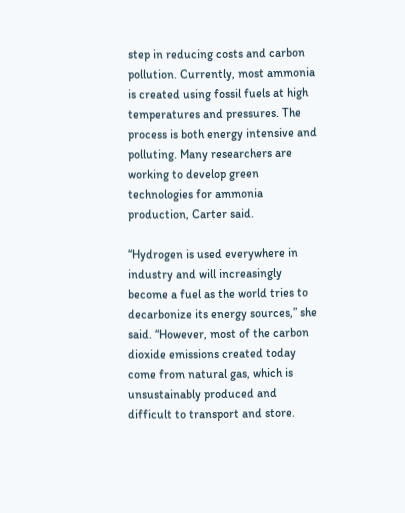step in reducing costs and carbon pollution. Currently, most ammonia is created using fossil fuels at high temperatures and pressures. The process is both energy intensive and polluting. Many researchers are working to develop green technologies for ammonia production, Carter said.

“Hydrogen is used everywhere in industry and will increasingly become a fuel as the world tries to decarbonize its energy sources,” she said. “However, most of the carbon dioxide emissions created today come from natural gas, which is unsustainably produced and difficult to transport and store.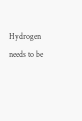Hydrogen needs to be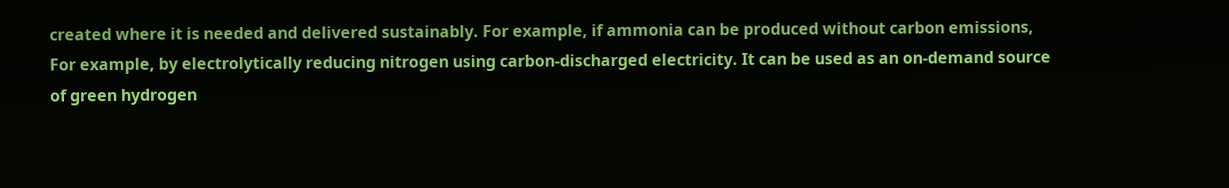created where it is needed and delivered sustainably. For example, if ammonia can be produced without carbon emissions, For example, by electrolytically reducing nitrogen using carbon-discharged electricity. It can be used as an on-demand source of green hydrogen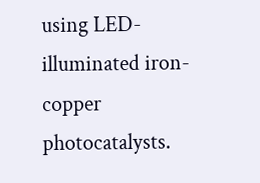using LED-illuminated iron-copper photocatalysts.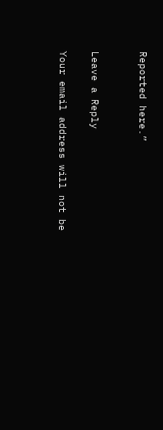Reported here.”


Leave a Reply

Your email address will not be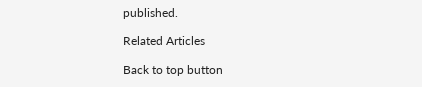published.

Related Articles

Back to top button